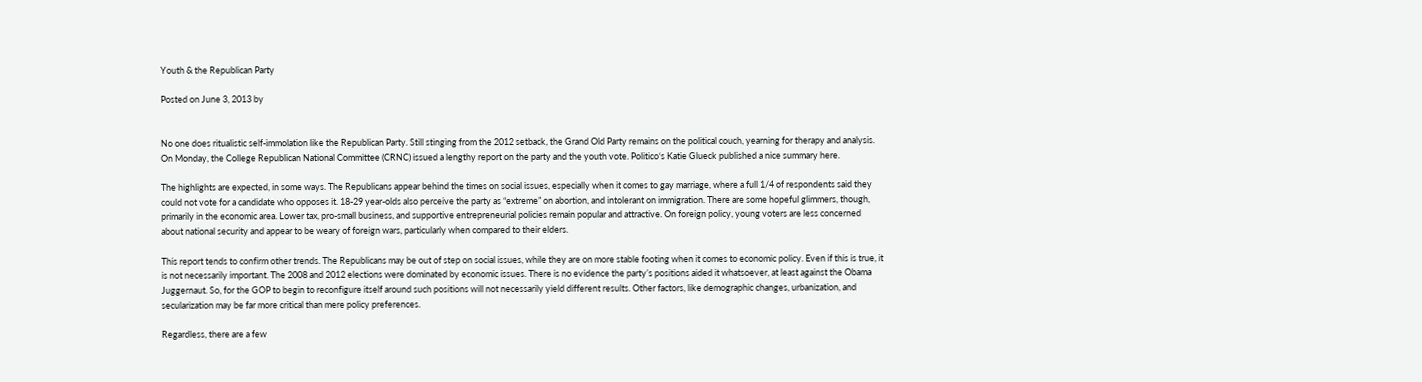Youth & the Republican Party

Posted on June 3, 2013 by


No one does ritualistic self-immolation like the Republican Party. Still stinging from the 2012 setback, the Grand Old Party remains on the political couch, yearning for therapy and analysis. On Monday, the College Republican National Committee (CRNC) issued a lengthy report on the party and the youth vote. Politico‘s Katie Glueck published a nice summary here.

The highlights are expected, in some ways. The Republicans appear behind the times on social issues, especially when it comes to gay marriage, where a full 1/4 of respondents said they could not vote for a candidate who opposes it. 18-29 year-olds also perceive the party as “extreme” on abortion, and intolerant on immigration. There are some hopeful glimmers, though, primarily in the economic area. Lower tax, pro-small business, and supportive entrepreneurial policies remain popular and attractive. On foreign policy, young voters are less concerned about national security and appear to be weary of foreign wars, particularly when compared to their elders.

This report tends to confirm other trends. The Republicans may be out of step on social issues, while they are on more stable footing when it comes to economic policy. Even if this is true, it is not necessarily important. The 2008 and 2012 elections were dominated by economic issues. There is no evidence the party’s positions aided it whatsoever, at least against the Obama Juggernaut. So, for the GOP to begin to reconfigure itself around such positions will not necessarily yield different results. Other factors, like demographic changes, urbanization, and secularization may be far more critical than mere policy preferences.

Regardless, there are a few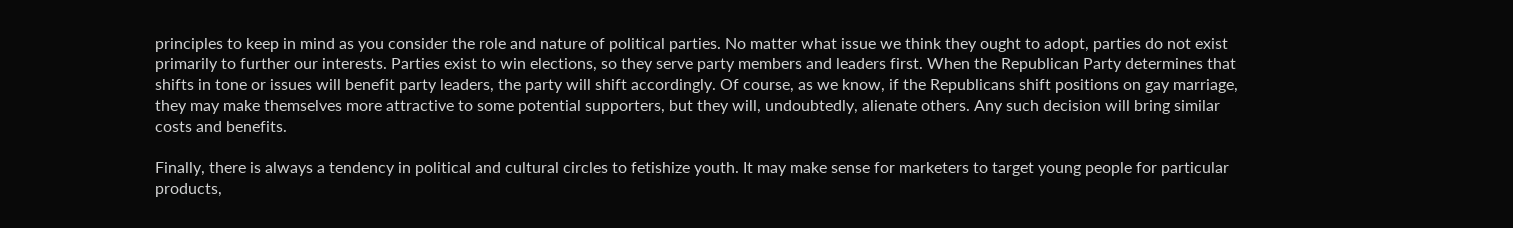principles to keep in mind as you consider the role and nature of political parties. No matter what issue we think they ought to adopt, parties do not exist primarily to further our interests. Parties exist to win elections, so they serve party members and leaders first. When the Republican Party determines that shifts in tone or issues will benefit party leaders, the party will shift accordingly. Of course, as we know, if the Republicans shift positions on gay marriage, they may make themselves more attractive to some potential supporters, but they will, undoubtedly, alienate others. Any such decision will bring similar costs and benefits.

Finally, there is always a tendency in political and cultural circles to fetishize youth. It may make sense for marketers to target young people for particular products,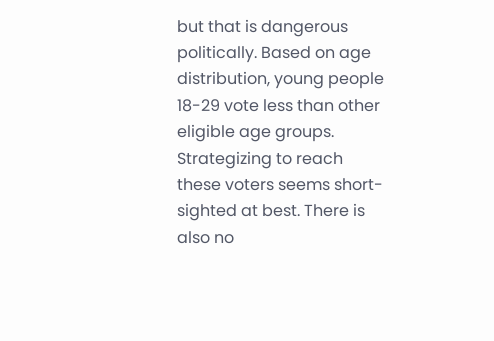but that is dangerous politically. Based on age distribution, young people 18-29 vote less than other eligible age groups. Strategizing to reach these voters seems short-sighted at best. There is also no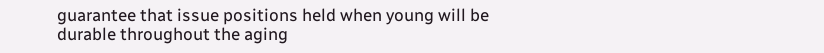guarantee that issue positions held when young will be durable throughout the aging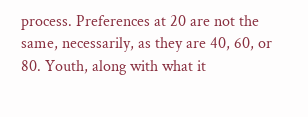process. Preferences at 20 are not the same, necessarily, as they are 40, 60, or 80. Youth, along with what it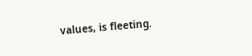values, is fleeting.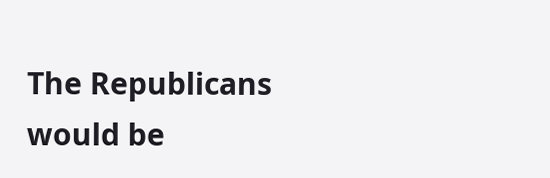The Republicans would be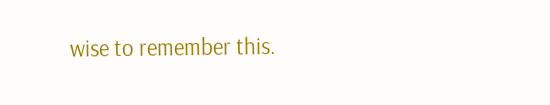wise to remember this.